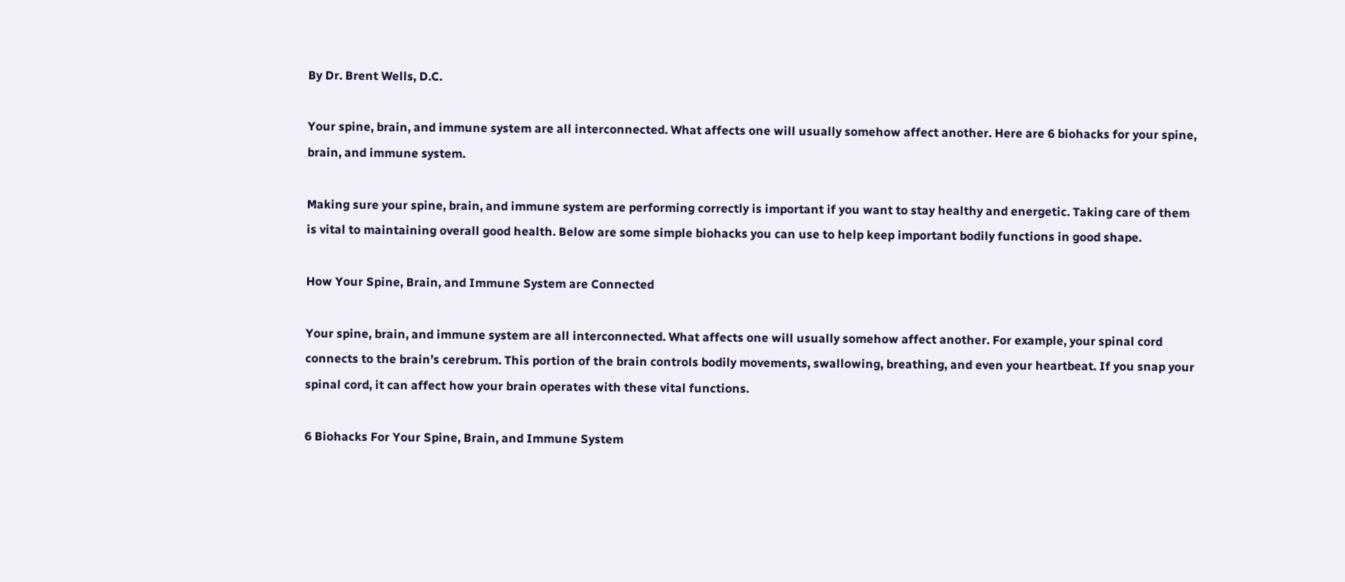By Dr. Brent Wells, D.C.

Your spine, brain, and immune system are all interconnected. What affects one will usually somehow affect another. Here are 6 biohacks for your spine, brain, and immune system.

Making sure your spine, brain, and immune system are performing correctly is important if you want to stay healthy and energetic. Taking care of them is vital to maintaining overall good health. Below are some simple biohacks you can use to help keep important bodily functions in good shape.

How Your Spine, Brain, and Immune System are Connected

Your spine, brain, and immune system are all interconnected. What affects one will usually somehow affect another. For example, your spinal cord connects to the brain’s cerebrum. This portion of the brain controls bodily movements, swallowing, breathing, and even your heartbeat. If you snap your spinal cord, it can affect how your brain operates with these vital functions.

6 Biohacks For Your Spine, Brain, and Immune System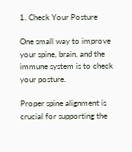1. Check Your Posture

One small way to improve your spine, brain, and the immune system is to check your posture.

Proper spine alignment is crucial for supporting the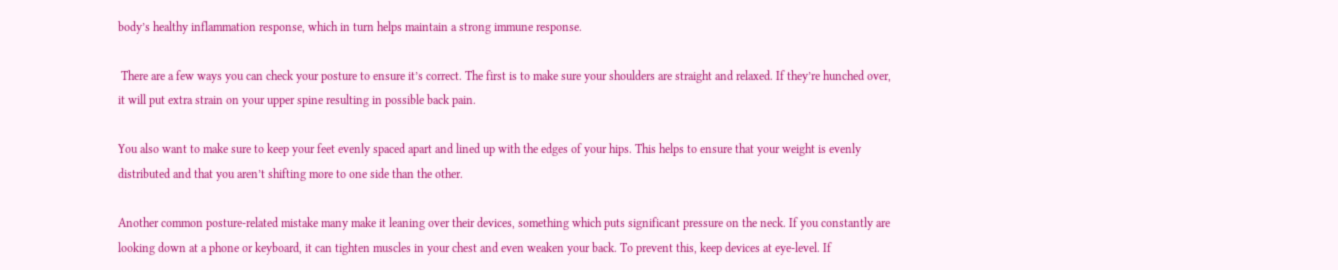body’s healthy inflammation response, which in turn helps maintain a strong immune response.

 There are a few ways you can check your posture to ensure it’s correct. The first is to make sure your shoulders are straight and relaxed. If they’re hunched over, it will put extra strain on your upper spine resulting in possible back pain.

You also want to make sure to keep your feet evenly spaced apart and lined up with the edges of your hips. This helps to ensure that your weight is evenly distributed and that you aren’t shifting more to one side than the other.

Another common posture-related mistake many make it leaning over their devices, something which puts significant pressure on the neck. If you constantly are looking down at a phone or keyboard, it can tighten muscles in your chest and even weaken your back. To prevent this, keep devices at eye-level. If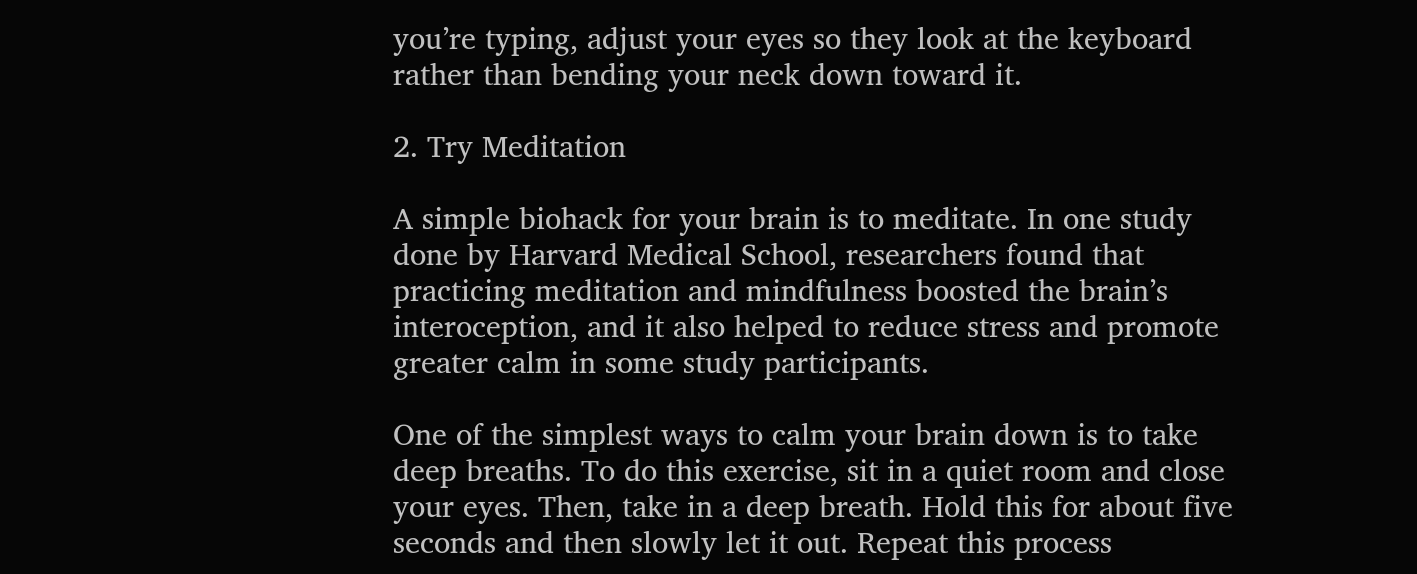you’re typing, adjust your eyes so they look at the keyboard rather than bending your neck down toward it.

2. Try Meditation

A simple biohack for your brain is to meditate. In one study done by Harvard Medical School, researchers found that practicing meditation and mindfulness boosted the brain’s interoception, and it also helped to reduce stress and promote greater calm in some study participants.

One of the simplest ways to calm your brain down is to take deep breaths. To do this exercise, sit in a quiet room and close your eyes. Then, take in a deep breath. Hold this for about five seconds and then slowly let it out. Repeat this process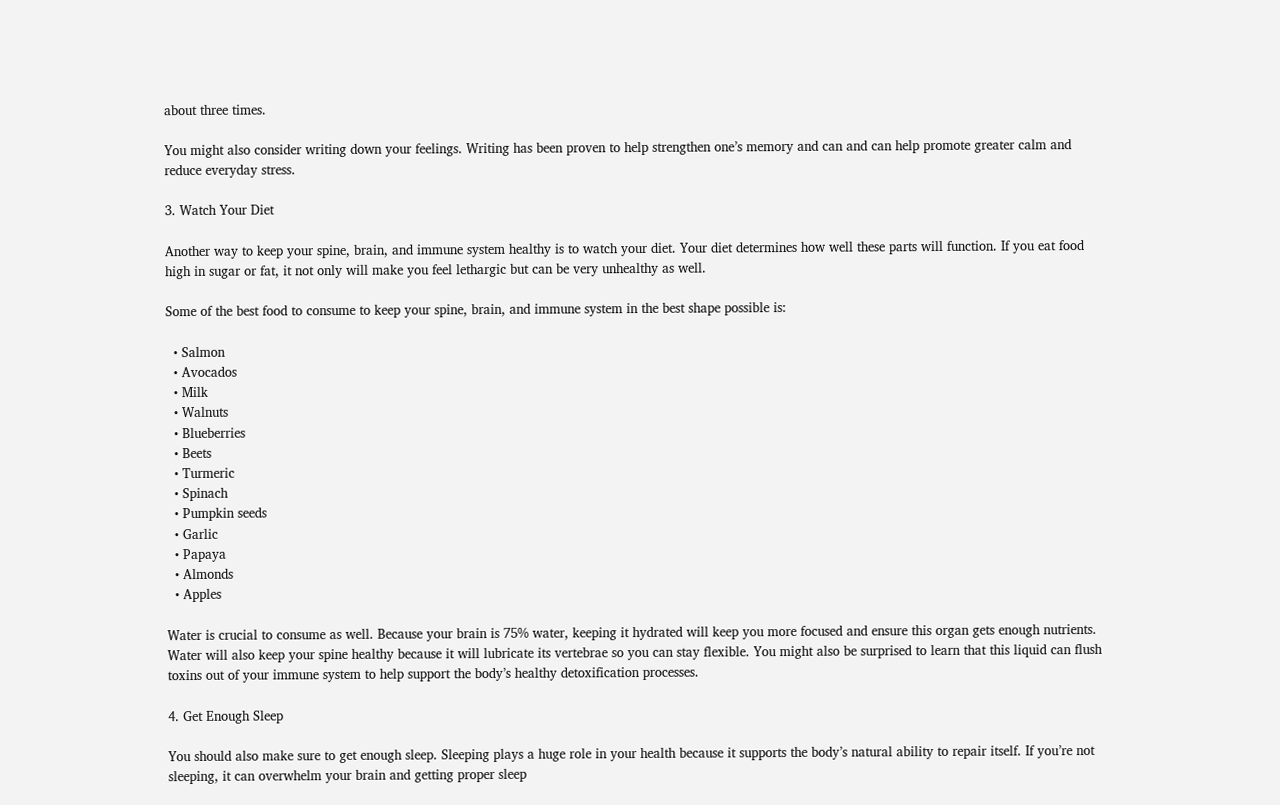about three times.

You might also consider writing down your feelings. Writing has been proven to help strengthen one’s memory and can and can help promote greater calm and reduce everyday stress.

3. Watch Your Diet

Another way to keep your spine, brain, and immune system healthy is to watch your diet. Your diet determines how well these parts will function. If you eat food high in sugar or fat, it not only will make you feel lethargic but can be very unhealthy as well.

Some of the best food to consume to keep your spine, brain, and immune system in the best shape possible is:

  • Salmon
  • Avocados
  • Milk
  • Walnuts
  • Blueberries
  • Beets
  • Turmeric
  • Spinach
  • Pumpkin seeds
  • Garlic
  • Papaya
  • Almonds
  • Apples

Water is crucial to consume as well. Because your brain is 75% water, keeping it hydrated will keep you more focused and ensure this organ gets enough nutrients. Water will also keep your spine healthy because it will lubricate its vertebrae so you can stay flexible. You might also be surprised to learn that this liquid can flush toxins out of your immune system to help support the body’s healthy detoxification processes.

4. Get Enough Sleep

You should also make sure to get enough sleep. Sleeping plays a huge role in your health because it supports the body’s natural ability to repair itself. If you’re not sleeping, it can overwhelm your brain and getting proper sleep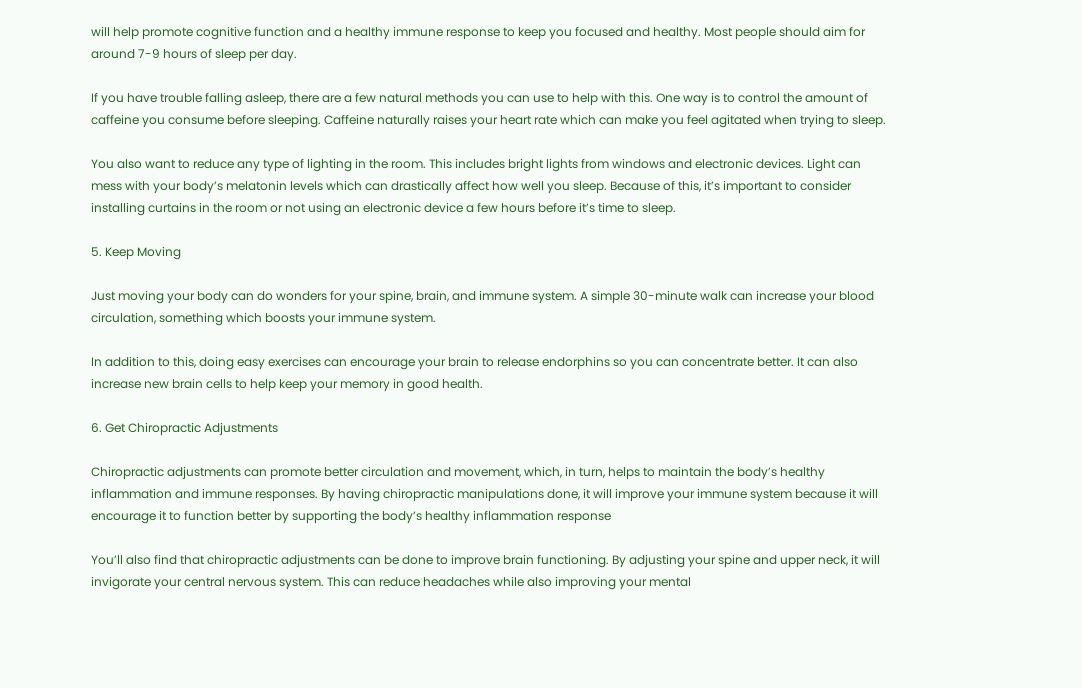will help promote cognitive function and a healthy immune response to keep you focused and healthy. Most people should aim for around 7-9 hours of sleep per day.

If you have trouble falling asleep, there are a few natural methods you can use to help with this. One way is to control the amount of caffeine you consume before sleeping. Caffeine naturally raises your heart rate which can make you feel agitated when trying to sleep.

You also want to reduce any type of lighting in the room. This includes bright lights from windows and electronic devices. Light can mess with your body’s melatonin levels which can drastically affect how well you sleep. Because of this, it’s important to consider installing curtains in the room or not using an electronic device a few hours before it’s time to sleep.

5. Keep Moving

Just moving your body can do wonders for your spine, brain, and immune system. A simple 30-minute walk can increase your blood circulation, something which boosts your immune system.

In addition to this, doing easy exercises can encourage your brain to release endorphins so you can concentrate better. It can also increase new brain cells to help keep your memory in good health.

6. Get Chiropractic Adjustments

Chiropractic adjustments can promote better circulation and movement, which, in turn, helps to maintain the body’s healthy inflammation and immune responses. By having chiropractic manipulations done, it will improve your immune system because it will encourage it to function better by supporting the body’s healthy inflammation response

You’ll also find that chiropractic adjustments can be done to improve brain functioning. By adjusting your spine and upper neck, it will invigorate your central nervous system. This can reduce headaches while also improving your mental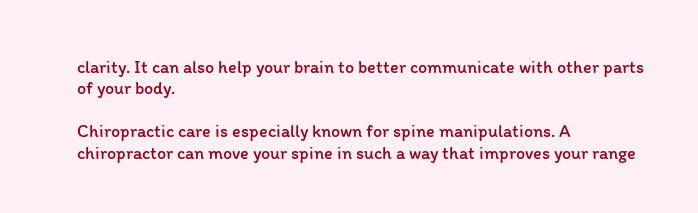clarity. It can also help your brain to better communicate with other parts of your body.

Chiropractic care is especially known for spine manipulations. A chiropractor can move your spine in such a way that improves your range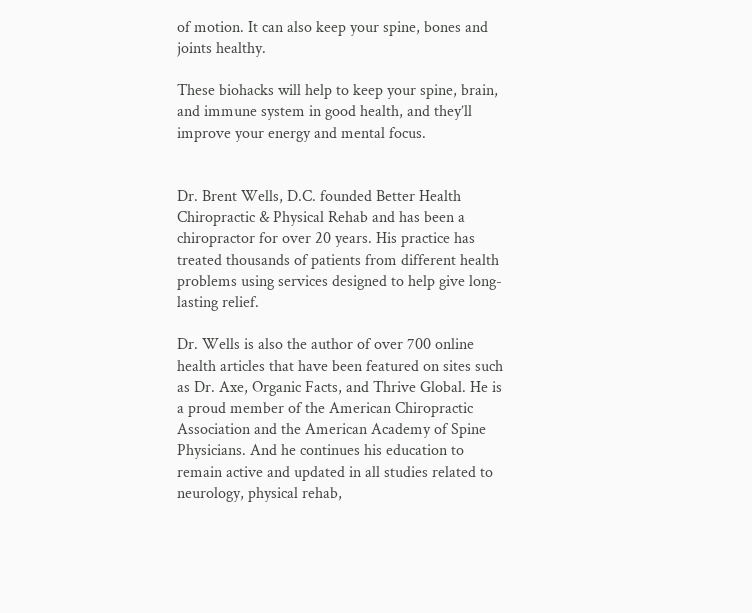of motion. It can also keep your spine, bones and joints healthy.

These biohacks will help to keep your spine, brain, and immune system in good health, and they’ll improve your energy and mental focus.


Dr. Brent Wells, D.C. founded Better Health Chiropractic & Physical Rehab and has been a chiropractor for over 20 years. His practice has treated thousands of patients from different health problems using services designed to help give long-lasting relief.

Dr. Wells is also the author of over 700 online health articles that have been featured on sites such as Dr. Axe, Organic Facts, and Thrive Global. He is a proud member of the American Chiropractic Association and the American Academy of Spine Physicians. And he continues his education to remain active and updated in all studies related to neurology, physical rehab,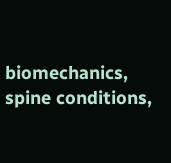biomechanics, spine conditions,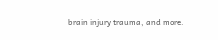brain injury trauma, and more.